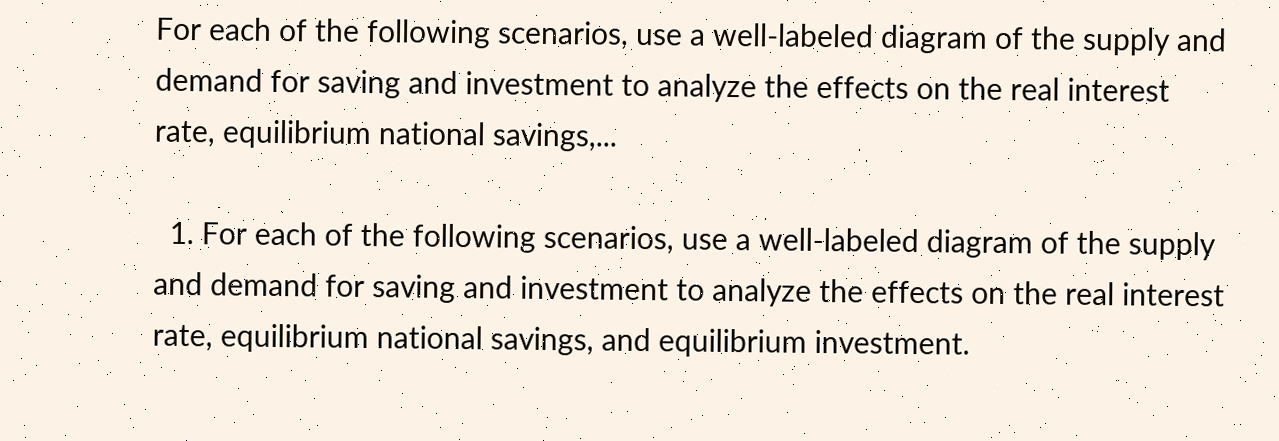For each of the following scenarios, use a well-labeled diagram of the supply and demand for saving and investment to analyze the effects on the real interest rate, equilibrium national savings,...

  1. For each of the following scenarios, use a well-labeled diagram of the supply and demand for saving and investment to analyze the effects on the real interest rate, equilibrium national savings, and equilibrium investment.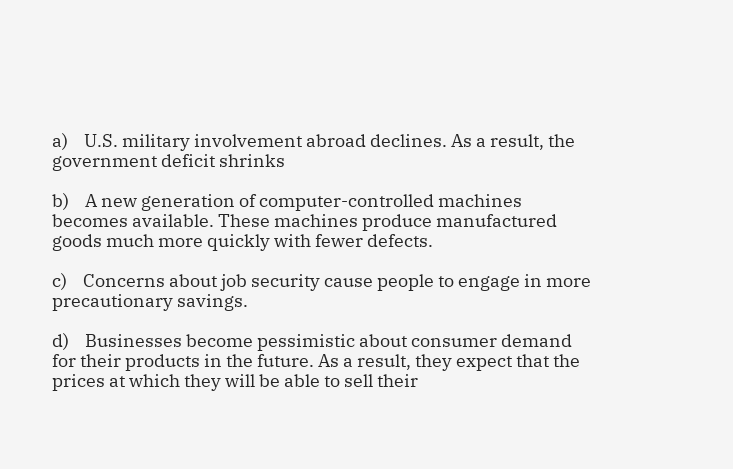a)    U.S. military involvement abroad declines. As a result, the government deficit shrinks

b)    A new generation of computer-controlled machines becomes available. These machines produce manufactured goods much more quickly with fewer defects.

c)    Concerns about job security cause people to engage in more precautionary savings.

d)    Businesses become pessimistic about consumer demand for their products in the future. As a result, they expect that the prices at which they will be able to sell their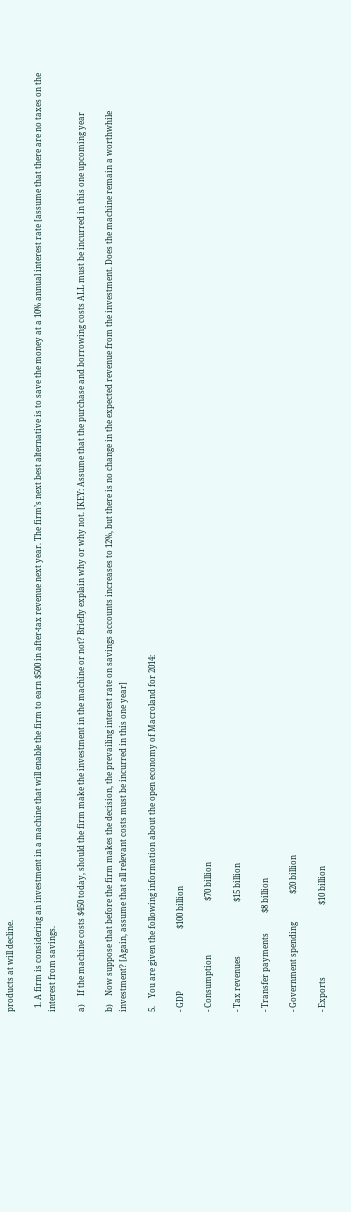products at will decline.

  1. A firm is considering an investment in a machine that will enable the firm to earn $500 in after-tax revenue next year. The firm’s next best alternative is to save the money at a 10% annual interest rate [assume that there are no taxes on the interest from savings.

a)    If the machine costs $450 today, should the firm make the investment in the machine or not? Briefly explain why or why not. [KEY: Assume that the purchase and borrowing costs ALL must be incurred in this one upcoming year

b)    Now suppose that before the firm makes the decision, the prevailing interest rate on savings accounts increases to 12%, but there is no change in the expected revenue from the investment. Does the machine remain a worthwhile investment? [Again, assume that all relevant costs must be incurred in this one year]

5.    You are given the following information about the open economy of Macroland for 2014:

- GDP                               $100 billion

- Consumption                           $70 billion

- Tax revenues                           $15 billion

- Transfer payments          $8 billion

- Government spending              $20 billion

- Exports                                    $10 billion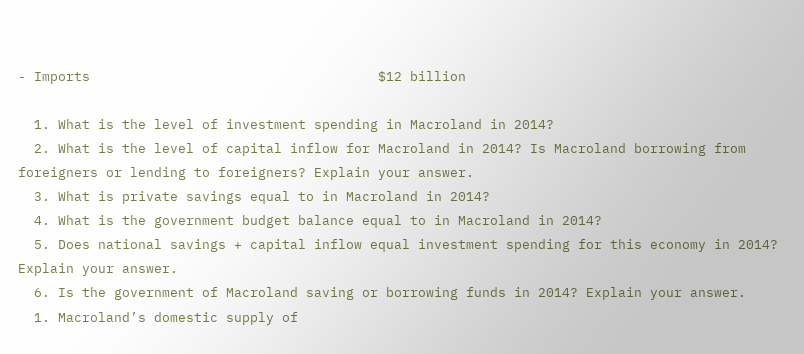- Imports                                    $12 billion

  1. What is the level of investment spending in Macroland in 2014?
  2. What is the level of capital inflow for Macroland in 2014? Is Macroland borrowing from foreigners or lending to foreigners? Explain your answer.
  3. What is private savings equal to in Macroland in 2014?
  4. What is the government budget balance equal to in Macroland in 2014?
  5. Does national savings + capital inflow equal investment spending for this economy in 2014? Explain your answer.
  6. Is the government of Macroland saving or borrowing funds in 2014? Explain your answer.
  1. Macroland’s domestic supply of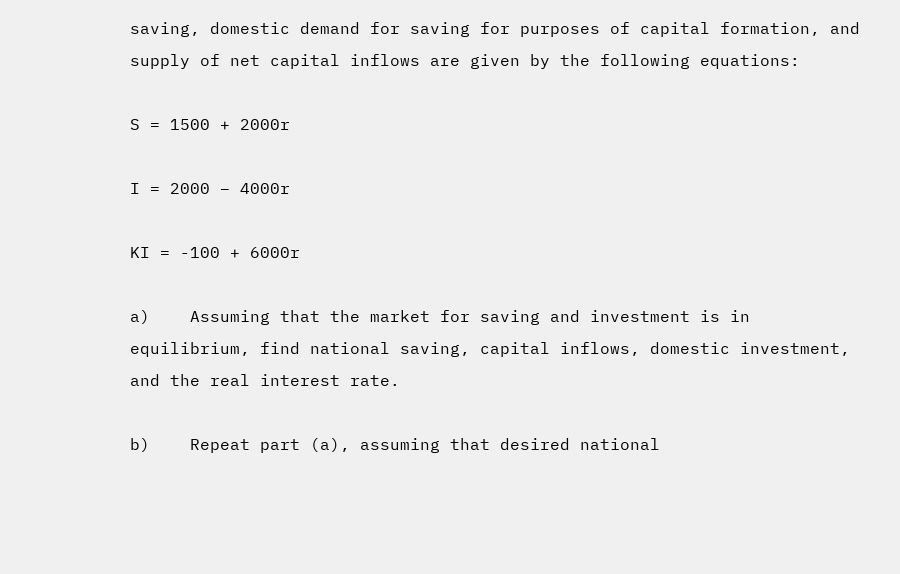saving, domestic demand for saving for purposes of capital formation, and supply of net capital inflows are given by the following equations:

S = 1500 + 2000r

I = 2000 – 4000r

KI = -100 + 6000r

a)    Assuming that the market for saving and investment is in equilibrium, find national saving, capital inflows, domestic investment, and the real interest rate.

b)    Repeat part (a), assuming that desired national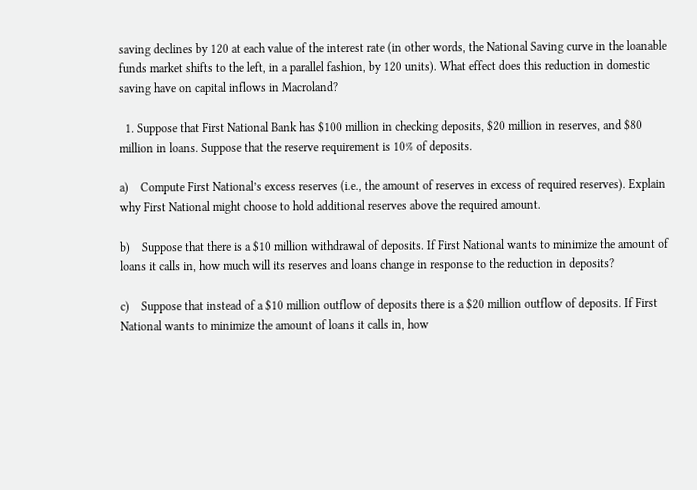saving declines by 120 at each value of the interest rate (in other words, the National Saving curve in the loanable funds market shifts to the left, in a parallel fashion, by 120 units). What effect does this reduction in domestic saving have on capital inflows in Macroland?

  1. Suppose that First National Bank has $100 million in checking deposits, $20 million in reserves, and $80 million in loans. Suppose that the reserve requirement is 10% of deposits.

a)    Compute First National’s excess reserves (i.e., the amount of reserves in excess of required reserves). Explain why First National might choose to hold additional reserves above the required amount.

b)    Suppose that there is a $10 million withdrawal of deposits. If First National wants to minimize the amount of loans it calls in, how much will its reserves and loans change in response to the reduction in deposits?

c)    Suppose that instead of a $10 million outflow of deposits there is a $20 million outflow of deposits. If First National wants to minimize the amount of loans it calls in, how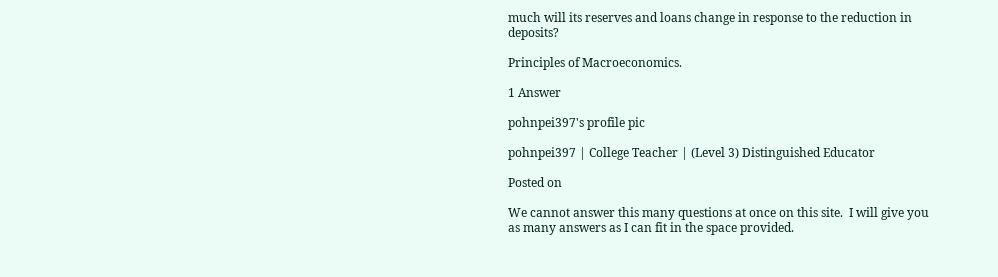much will its reserves and loans change in response to the reduction in deposits?

Principles of Macroeconomics.

1 Answer

pohnpei397's profile pic

pohnpei397 | College Teacher | (Level 3) Distinguished Educator

Posted on

We cannot answer this many questions at once on this site.  I will give you as many answers as I can fit in the space provided.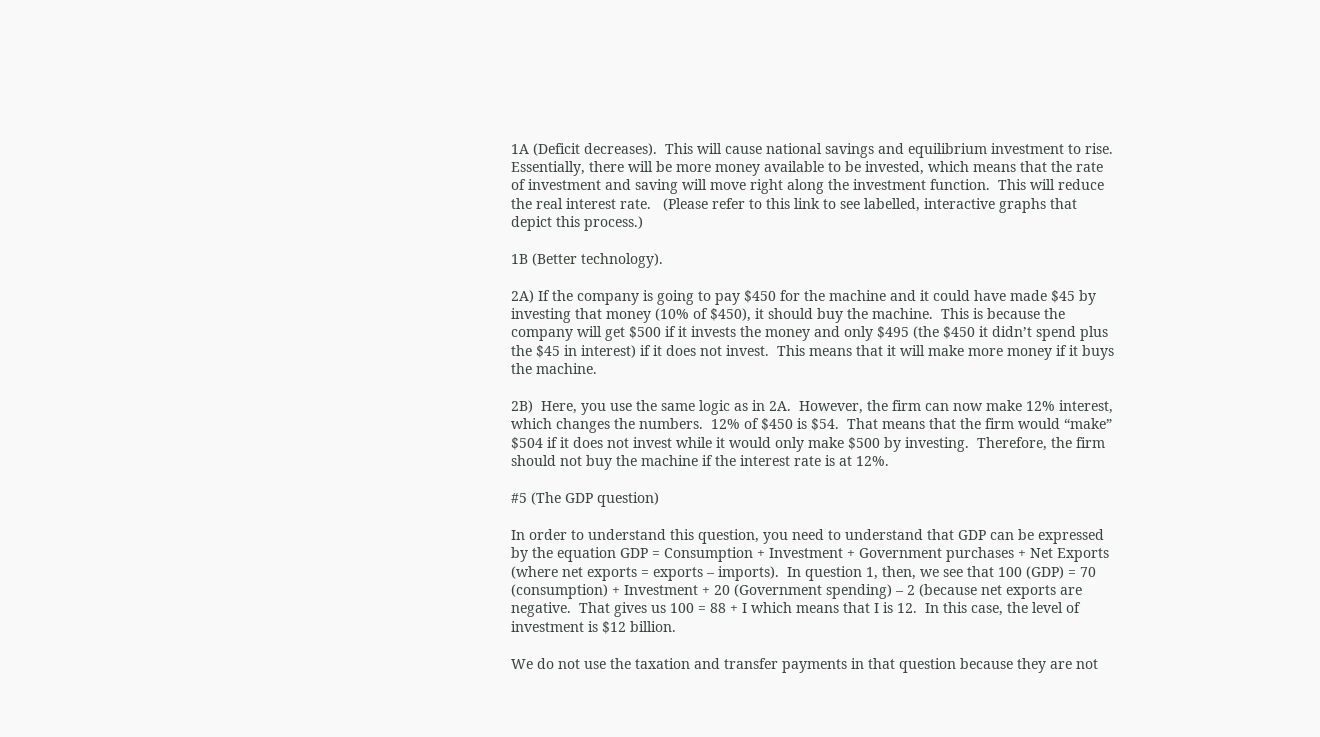1A (Deficit decreases).  This will cause national savings and equilibrium investment to rise.  Essentially, there will be more money available to be invested, which means that the rate of investment and saving will move right along the investment function.  This will reduce the real interest rate.   (Please refer to this link to see labelled, interactive graphs that depict this process.)

1B (Better technology).

2A) If the company is going to pay $450 for the machine and it could have made $45 by investing that money (10% of $450), it should buy the machine.  This is because the company will get $500 if it invests the money and only $495 (the $450 it didn’t spend plus the $45 in interest) if it does not invest.  This means that it will make more money if it buys the machine.

2B)  Here, you use the same logic as in 2A.  However, the firm can now make 12% interest, which changes the numbers.  12% of $450 is $54.  That means that the firm would “make” $504 if it does not invest while it would only make $500 by investing.  Therefore, the firm should not buy the machine if the interest rate is at 12%.

#5 (The GDP question)

In order to understand this question, you need to understand that GDP can be expressed by the equation GDP = Consumption + Investment + Government purchases + Net Exports (where net exports = exports – imports).  In question 1, then, we see that 100 (GDP) = 70 (consumption) + Investment + 20 (Government spending) – 2 (because net exports are negative.  That gives us 100 = 88 + I which means that I is 12.  In this case, the level of investment is $12 billion.

We do not use the taxation and transfer payments in that question because they are not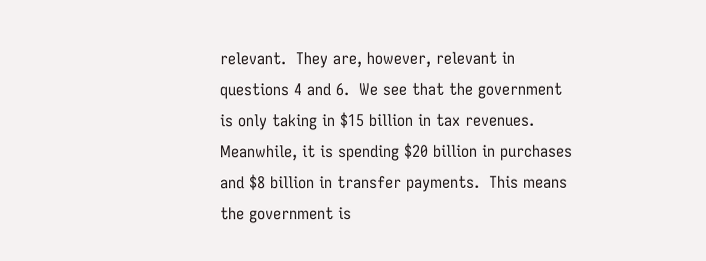relevant.  They are, however, relevant in questions 4 and 6.  We see that the government is only taking in $15 billion in tax revenues.  Meanwhile, it is spending $20 billion in purchases and $8 billion in transfer payments.  This means the government is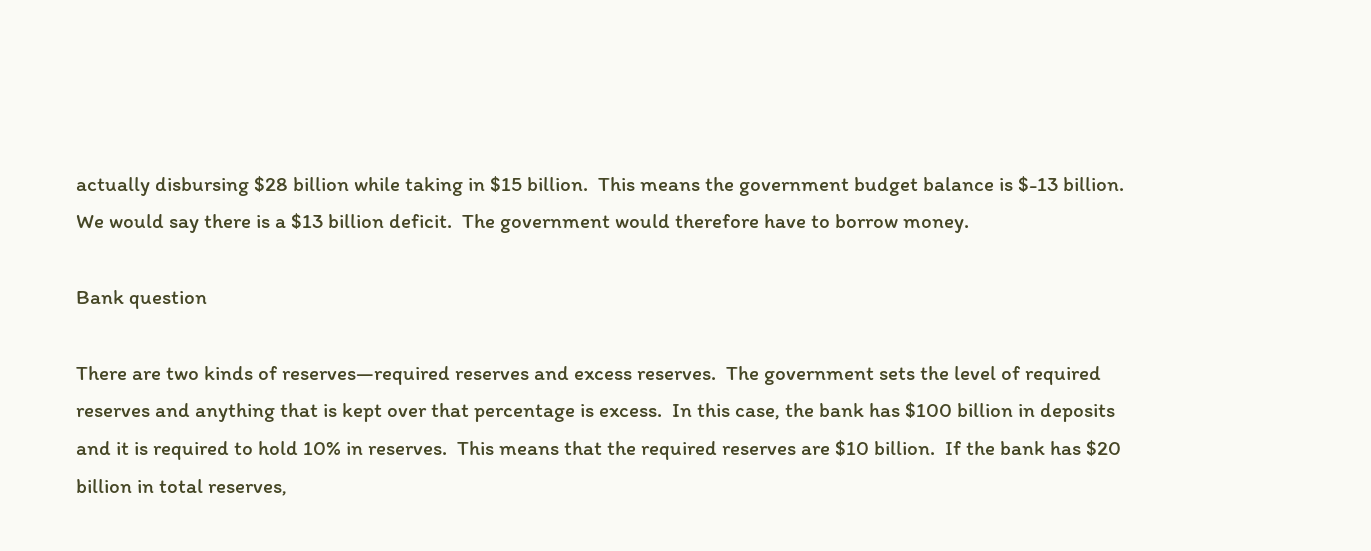actually disbursing $28 billion while taking in $15 billion.  This means the government budget balance is $-13 billion.  We would say there is a $13 billion deficit.  The government would therefore have to borrow money.

Bank question

There are two kinds of reserves—required reserves and excess reserves.  The government sets the level of required reserves and anything that is kept over that percentage is excess.  In this case, the bank has $100 billion in deposits and it is required to hold 10% in reserves.  This means that the required reserves are $10 billion.  If the bank has $20 billion in total reserves,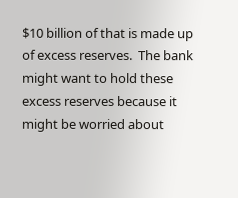$10 billion of that is made up of excess reserves.  The bank might want to hold these excess reserves because it might be worried about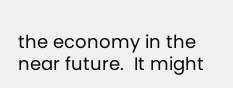the economy in the near future.  It might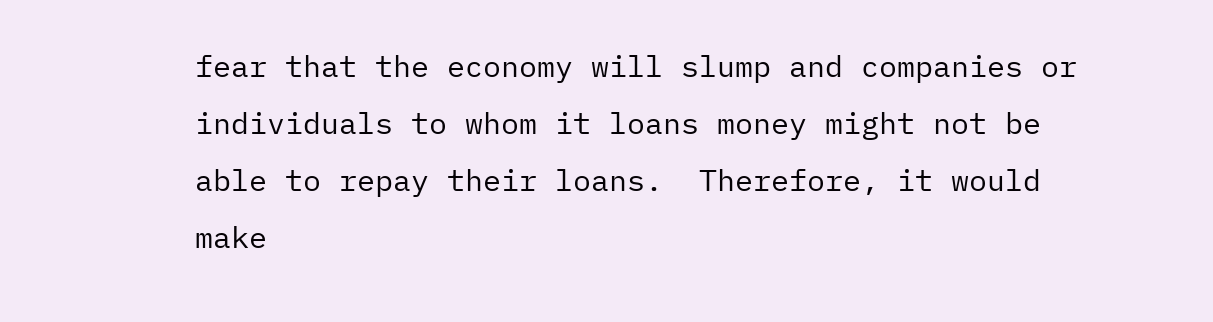fear that the economy will slump and companies or individuals to whom it loans money might not be able to repay their loans.  Therefore, it would make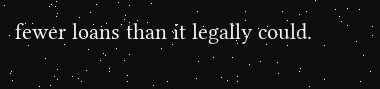fewer loans than it legally could.